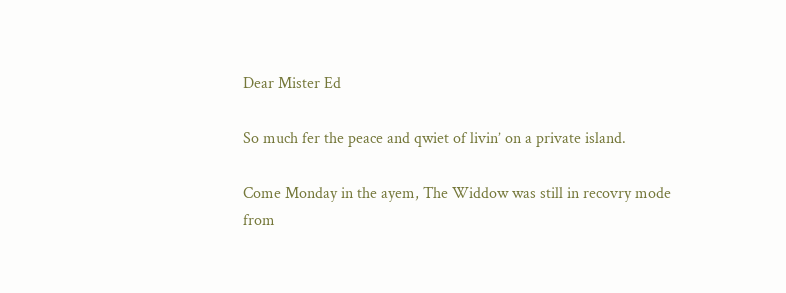Dear Mister Ed

So much fer the peace and qwiet of livin’ on a private island.

Come Monday in the ayem, The Widdow was still in recovry mode from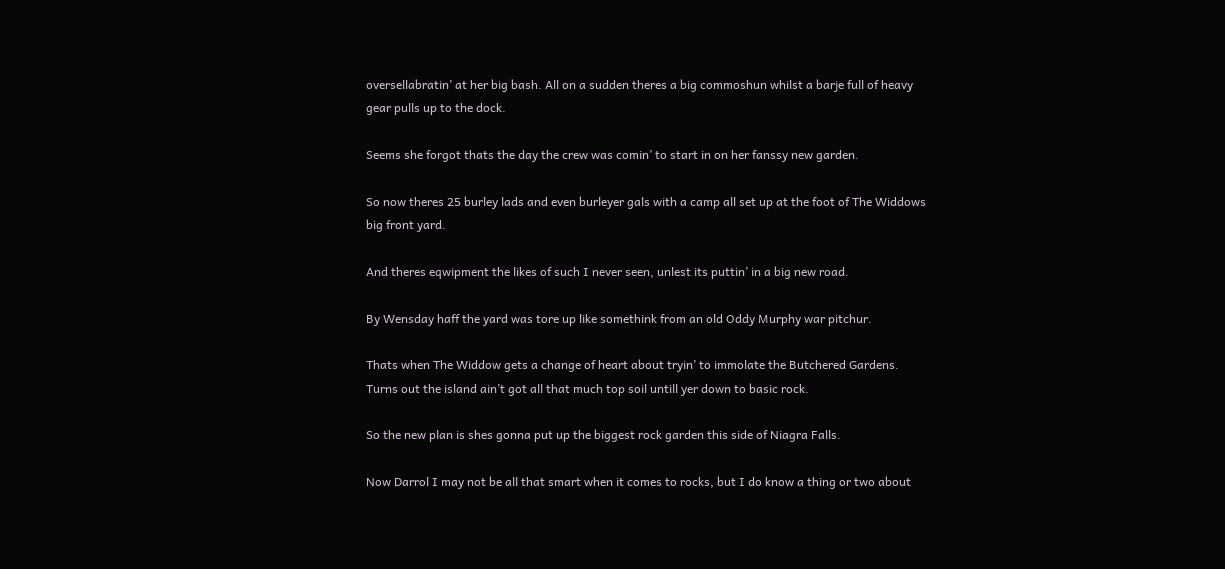oversellabratin’ at her big bash. All on a sudden theres a big commoshun whilst a barje full of heavy gear pulls up to the dock.

Seems she forgot thats the day the crew was comin’ to start in on her fanssy new garden.

So now theres 25 burley lads and even burleyer gals with a camp all set up at the foot of The Widdows big front yard.

And theres eqwipment the likes of such I never seen, unlest its puttin’ in a big new road.

By Wensday haff the yard was tore up like somethink from an old Oddy Murphy war pitchur.

Thats when The Widdow gets a change of heart about tryin’ to immolate the Butchered Gardens. Turns out the island ain’t got all that much top soil untill yer down to basic rock.

So the new plan is shes gonna put up the biggest rock garden this side of Niagra Falls.

Now Darrol I may not be all that smart when it comes to rocks, but I do know a thing or two about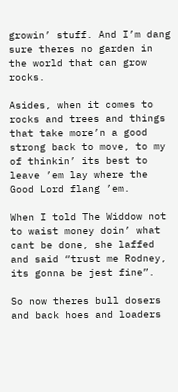growin’ stuff. And I’m dang sure theres no garden in the world that can grow rocks.

Asides, when it comes to rocks and trees and things that take more’n a good strong back to move, to my of thinkin’ its best to leave ’em lay where the Good Lord flang ’em.

When I told The Widdow not to waist money doin’ what cant be done, she laffed and said “trust me Rodney, its gonna be jest fine”.

So now theres bull dosers and back hoes and loaders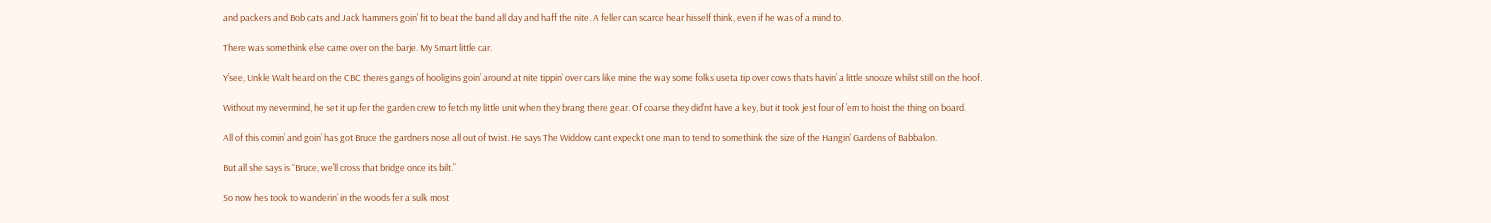and packers and Bob cats and Jack hammers goin’ fit to beat the band all day and haff the nite. A feller can scarce hear hisself think, even if he was of a mind to.

There was somethink else came over on the barje. My Smart little car.

Y’see, Unkle Walt heard on the CBC theres gangs of hooligins goin’ around at nite tippin’ over cars like mine the way some folks useta tip over cows thats havin’ a little snooze whilst still on the hoof.

Without my nevermind, he set it up fer the garden crew to fetch my little unit when they brang there gear. Of coarse they did’nt have a key, but it took jest four of ’em to hoist the thing on board.

All of this comin’ and goin’ has got Bruce the gardners nose all out of twist. He says The Widdow cant expeckt one man to tend to somethink the size of the Hangin’ Gardens of Babbalon.

But all she says is “Bruce, we’ll cross that bridge once its bilt.”

So now hes took to wanderin’ in the woods fer a sulk most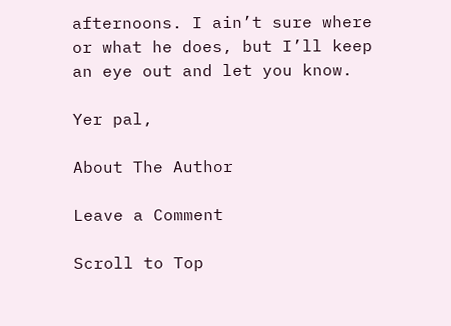afternoons. I ain’t sure where or what he does, but I’ll keep an eye out and let you know.

Yer pal,

About The Author

Leave a Comment

Scroll to Top